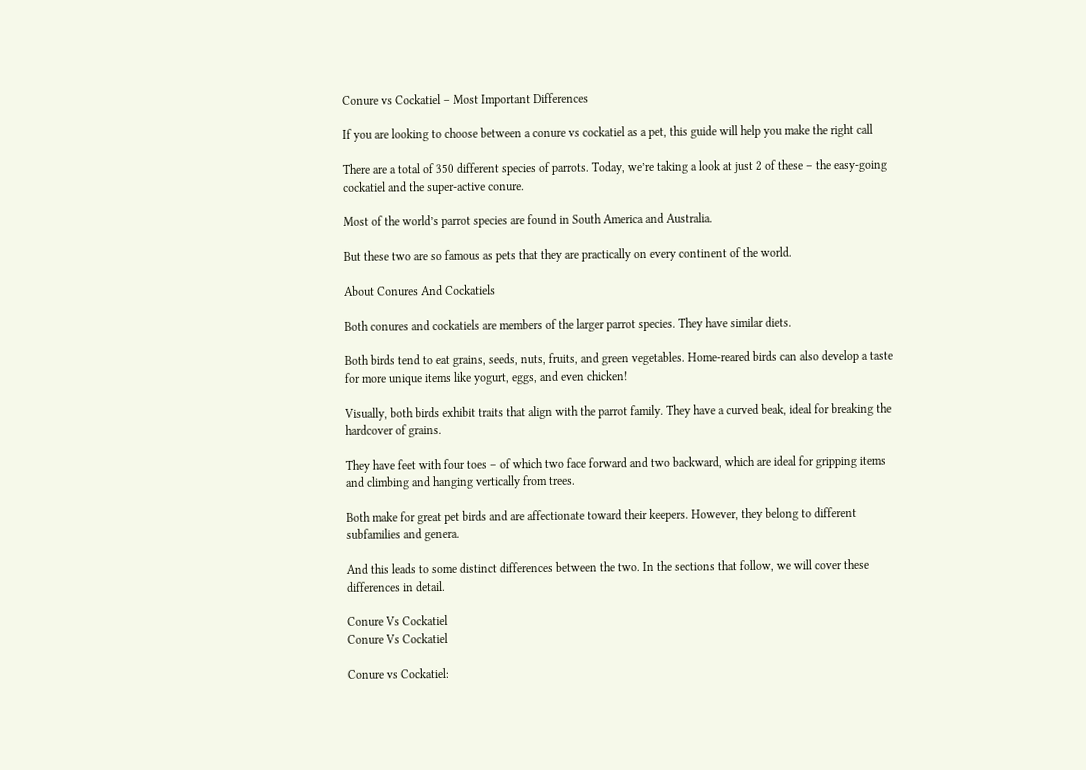Conure vs Cockatiel – Most Important Differences

If you are looking to choose between a conure vs cockatiel as a pet, this guide will help you make the right call

There are a total of 350 different species of parrots. Today, we’re taking a look at just 2 of these – the easy-going cockatiel and the super-active conure.

Most of the world’s parrot species are found in South America and Australia.

But these two are so famous as pets that they are practically on every continent of the world.

About Conures And Cockatiels

Both conures and cockatiels are members of the larger parrot species. They have similar diets.

Both birds tend to eat grains, seeds, nuts, fruits, and green vegetables. Home-reared birds can also develop a taste for more unique items like yogurt, eggs, and even chicken!

Visually, both birds exhibit traits that align with the parrot family. They have a curved beak, ideal for breaking the hardcover of grains.

They have feet with four toes – of which two face forward and two backward, which are ideal for gripping items and climbing and hanging vertically from trees.

Both make for great pet birds and are affectionate toward their keepers. However, they belong to different subfamilies and genera.

And this leads to some distinct differences between the two. In the sections that follow, we will cover these differences in detail.

Conure Vs Cockatiel
Conure Vs Cockatiel

Conure vs Cockatiel: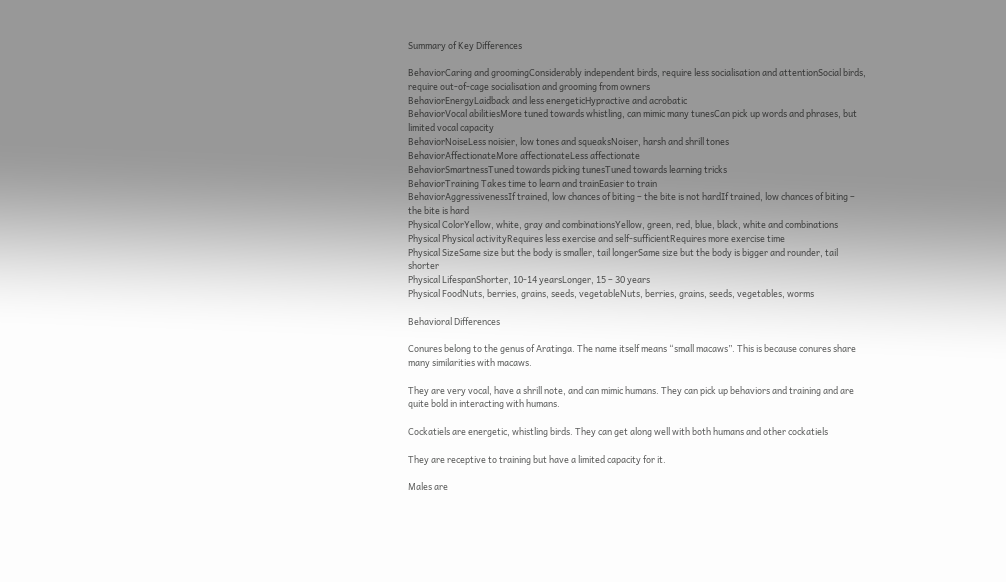Summary of Key Differences

BehaviorCaring and groomingConsiderably independent birds, require less socialisation and attentionSocial birds, require out-of-cage socialisation and grooming from owners
BehaviorEnergyLaidback and less energeticHypractive and acrobatic
BehaviorVocal abilitiesMore tuned towards whistling, can mimic many tunesCan pick up words and phrases, but limited vocal capacity
BehaviorNoiseLess noisier, low tones and squeaksNoiser, harsh and shrill tones
BehaviorAffectionateMore affectionateLess affectionate
BehaviorSmartnessTuned towards picking tunesTuned towards learning tricks
BehaviorTraining Takes time to learn and trainEasier to train
BehaviorAggressivenessIf trained, low chances of biting – the bite is not hardIf trained, low chances of biting – the bite is hard
Physical ColorYellow, white, gray and combinationsYellow, green, red, blue, black, white and combinations
Physical Physical activityRequires less exercise and self-sufficientRequires more exercise time
Physical SizeSame size but the body is smaller, tail longerSame size but the body is bigger and rounder, tail shorter
Physical LifespanShorter, 10-14 yearsLonger, 15 – 30 years
Physical FoodNuts, berries, grains, seeds, vegetableNuts, berries, grains, seeds, vegetables, worms

Behavioral Differences

Conures belong to the genus of Aratinga. The name itself means “small macaws”. This is because conures share many similarities with macaws.

They are very vocal, have a shrill note, and can mimic humans. They can pick up behaviors and training and are quite bold in interacting with humans.

Cockatiels are energetic, whistling birds. They can get along well with both humans and other cockatiels

They are receptive to training but have a limited capacity for it.

Males are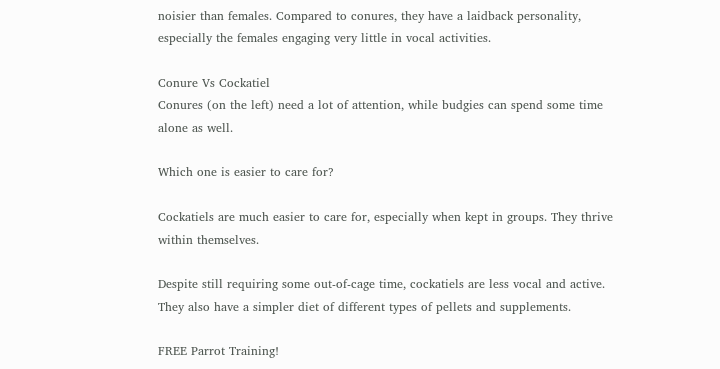noisier than females. Compared to conures, they have a laidback personality, especially the females engaging very little in vocal activities.

Conure Vs Cockatiel
Conures (on the left) need a lot of attention, while budgies can spend some time alone as well.

Which one is easier to care for?

Cockatiels are much easier to care for, especially when kept in groups. They thrive within themselves.

Despite still requiring some out-of-cage time, cockatiels are less vocal and active. They also have a simpler diet of different types of pellets and supplements.

FREE Parrot Training!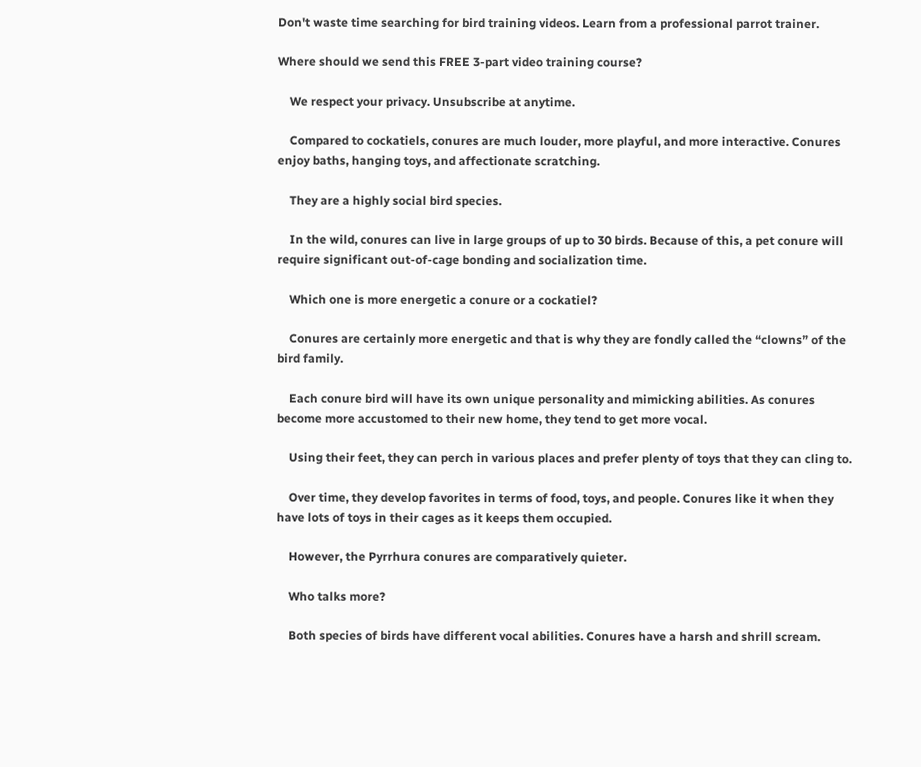Don't waste time searching for bird training videos. Learn from a professional parrot trainer.

Where should we send this FREE 3-part video training course?

    We respect your privacy. Unsubscribe at anytime.

    Compared to cockatiels, conures are much louder, more playful, and more interactive. Conures enjoy baths, hanging toys, and affectionate scratching.

    They are a highly social bird species.

    In the wild, conures can live in large groups of up to 30 birds. Because of this, a pet conure will require significant out-of-cage bonding and socialization time.

    Which one is more energetic a conure or a cockatiel?

    Conures are certainly more energetic and that is why they are fondly called the “clowns” of the bird family.

    Each conure bird will have its own unique personality and mimicking abilities. As conures become more accustomed to their new home, they tend to get more vocal.

    Using their feet, they can perch in various places and prefer plenty of toys that they can cling to.

    Over time, they develop favorites in terms of food, toys, and people. Conures like it when they have lots of toys in their cages as it keeps them occupied.

    However, the Pyrrhura conures are comparatively quieter.

    Who talks more?

    Both species of birds have different vocal abilities. Conures have a harsh and shrill scream.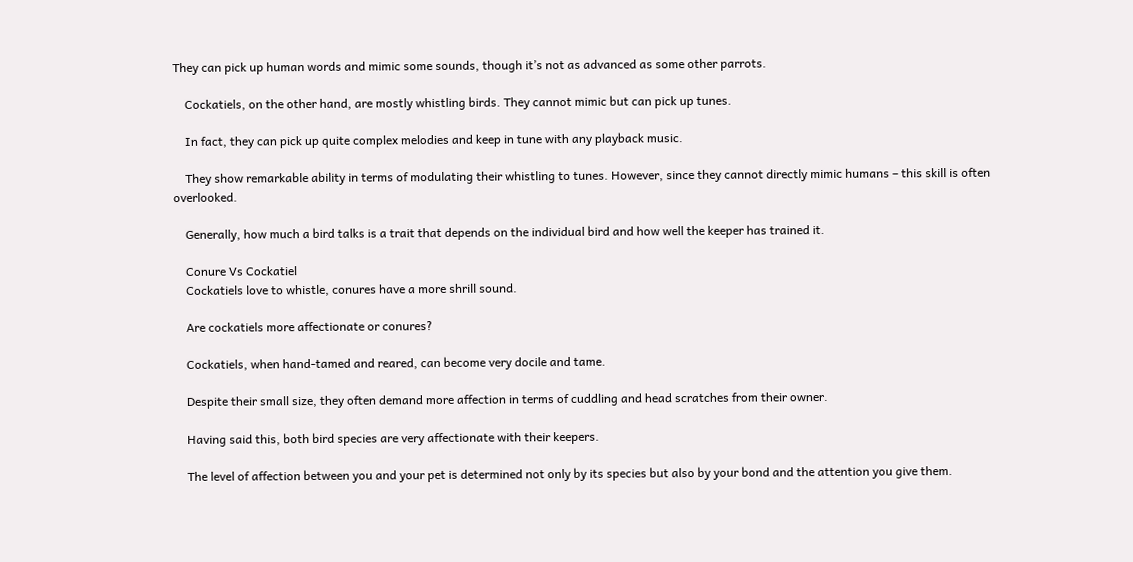They can pick up human words and mimic some sounds, though it’s not as advanced as some other parrots.

    Cockatiels, on the other hand, are mostly whistling birds. They cannot mimic but can pick up tunes.

    In fact, they can pick up quite complex melodies and keep in tune with any playback music.

    They show remarkable ability in terms of modulating their whistling to tunes. However, since they cannot directly mimic humans – this skill is often overlooked.

    Generally, how much a bird talks is a trait that depends on the individual bird and how well the keeper has trained it.

    Conure Vs Cockatiel
    Cockatiels love to whistle, conures have a more shrill sound.

    Are cockatiels more affectionate or conures?

    Cockatiels, when hand-tamed and reared, can become very docile and tame.

    Despite their small size, they often demand more affection in terms of cuddling and head scratches from their owner.

    Having said this, both bird species are very affectionate with their keepers.

    The level of affection between you and your pet is determined not only by its species but also by your bond and the attention you give them.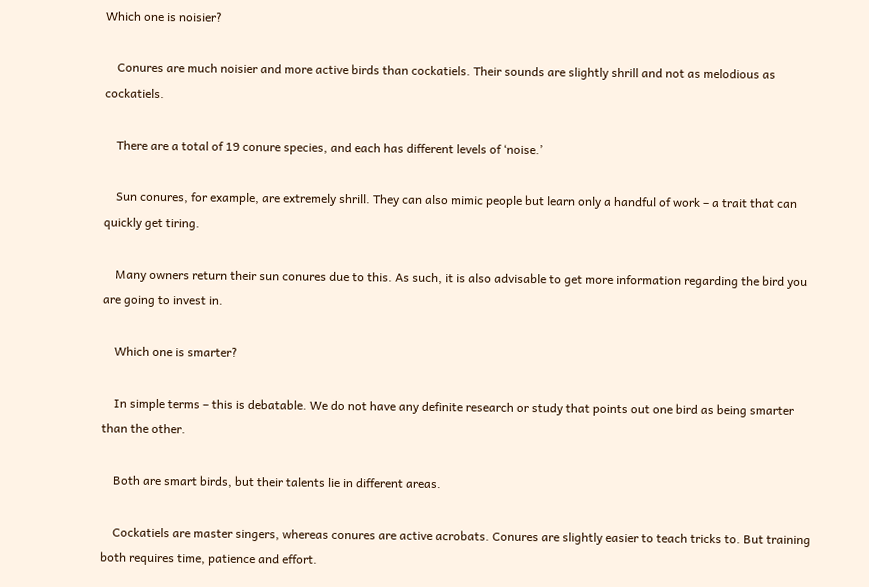Which one is noisier?

    Conures are much noisier and more active birds than cockatiels. Their sounds are slightly shrill and not as melodious as cockatiels.

    There are a total of 19 conure species, and each has different levels of ‘noise.’

    Sun conures, for example, are extremely shrill. They can also mimic people but learn only a handful of work – a trait that can quickly get tiring.

    Many owners return their sun conures due to this. As such, it is also advisable to get more information regarding the bird you are going to invest in.

    Which one is smarter?

    In simple terms – this is debatable. We do not have any definite research or study that points out one bird as being smarter than the other.

    Both are smart birds, but their talents lie in different areas.

    Cockatiels are master singers, whereas conures are active acrobats. Conures are slightly easier to teach tricks to. But training both requires time, patience and effort.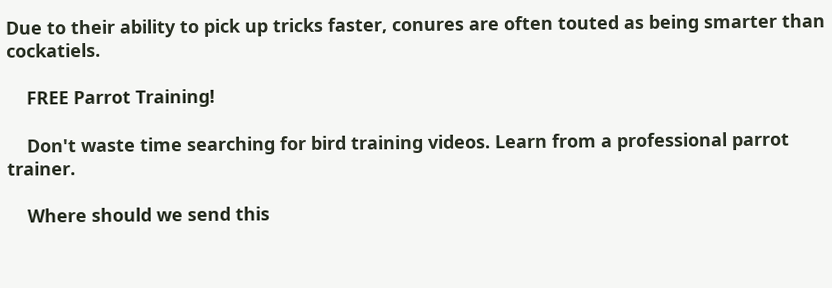Due to their ability to pick up tricks faster, conures are often touted as being smarter than cockatiels.

    FREE Parrot Training!

    Don't waste time searching for bird training videos. Learn from a professional parrot trainer.

    Where should we send this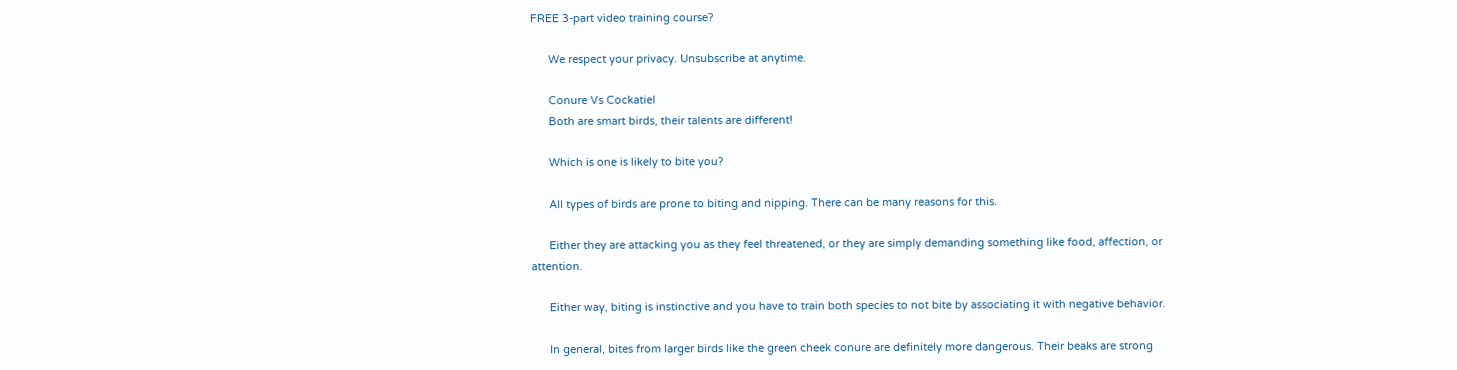FREE 3-part video training course?

      We respect your privacy. Unsubscribe at anytime.

      Conure Vs Cockatiel
      Both are smart birds, their talents are different!

      Which is one is likely to bite you?

      All types of birds are prone to biting and nipping. There can be many reasons for this.

      Either they are attacking you as they feel threatened, or they are simply demanding something like food, affection, or attention.

      Either way, biting is instinctive and you have to train both species to not bite by associating it with negative behavior.

      In general, bites from larger birds like the green cheek conure are definitely more dangerous. Their beaks are strong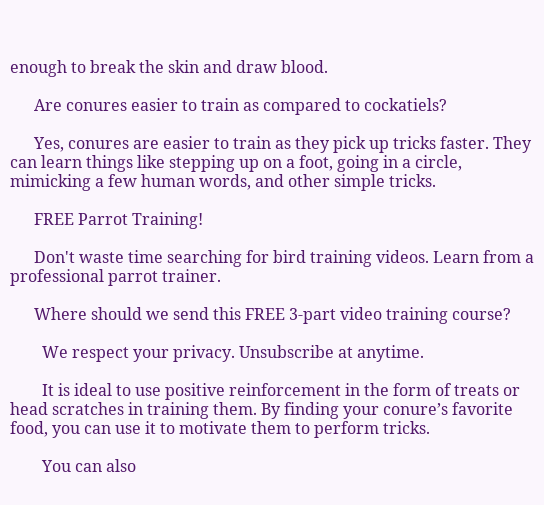enough to break the skin and draw blood.

      Are conures easier to train as compared to cockatiels?

      Yes, conures are easier to train as they pick up tricks faster. They can learn things like stepping up on a foot, going in a circle, mimicking a few human words, and other simple tricks.

      FREE Parrot Training!

      Don't waste time searching for bird training videos. Learn from a professional parrot trainer.

      Where should we send this FREE 3-part video training course?

        We respect your privacy. Unsubscribe at anytime.

        It is ideal to use positive reinforcement in the form of treats or head scratches in training them. By finding your conure’s favorite food, you can use it to motivate them to perform tricks.

        You can also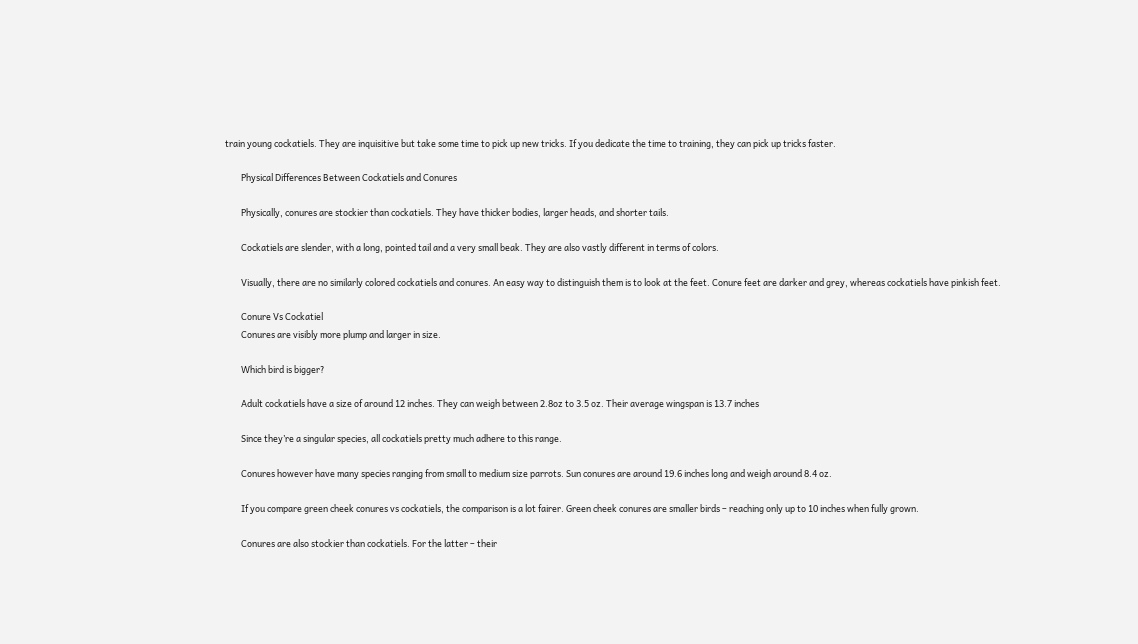train young cockatiels. They are inquisitive but take some time to pick up new tricks. If you dedicate the time to training, they can pick up tricks faster.

        Physical Differences Between Cockatiels and Conures

        Physically, conures are stockier than cockatiels. They have thicker bodies, larger heads, and shorter tails.

        Cockatiels are slender, with a long, pointed tail and a very small beak. They are also vastly different in terms of colors.

        Visually, there are no similarly colored cockatiels and conures. An easy way to distinguish them is to look at the feet. Conure feet are darker and grey, whereas cockatiels have pinkish feet.

        Conure Vs Cockatiel
        Conures are visibly more plump and larger in size.

        Which bird is bigger?

        Adult cockatiels have a size of around 12 inches. They can weigh between 2.8oz to 3.5 oz. Their average wingspan is 13.7 inches

        Since they’re a singular species, all cockatiels pretty much adhere to this range.

        Conures however have many species ranging from small to medium size parrots. Sun conures are around 19.6 inches long and weigh around 8.4 oz.

        If you compare green cheek conures vs cockatiels, the comparison is a lot fairer. Green cheek conures are smaller birds – reaching only up to 10 inches when fully grown.

        Conures are also stockier than cockatiels. For the latter – their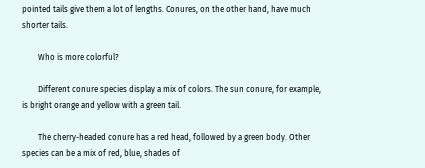pointed tails give them a lot of lengths. Conures, on the other hand, have much shorter tails.

        Who is more colorful?

        Different conure species display a mix of colors. The sun conure, for example, is bright orange and yellow with a green tail.

        The cherry-headed conure has a red head, followed by a green body. Other species can be a mix of red, blue, shades of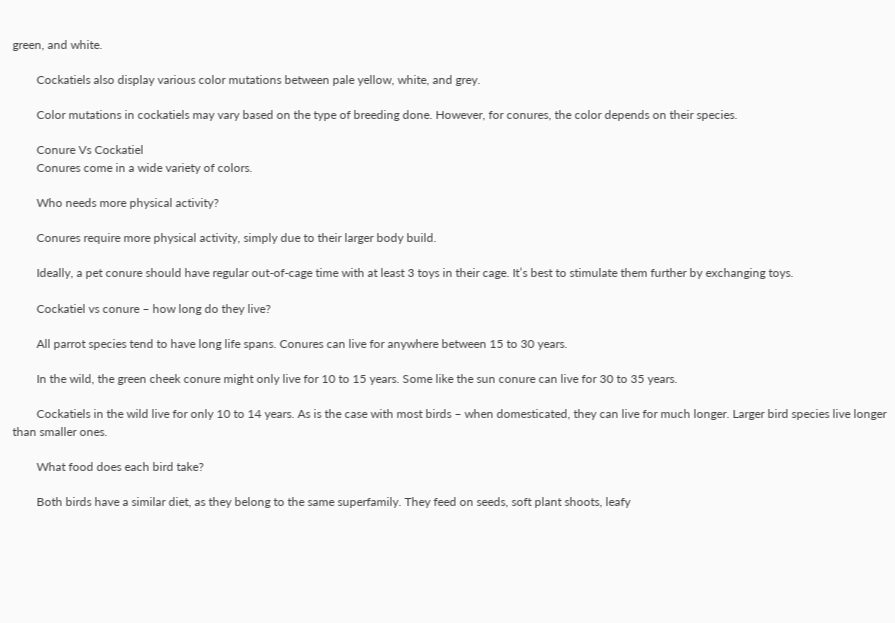green, and white.

        Cockatiels also display various color mutations between pale yellow, white, and grey.

        Color mutations in cockatiels may vary based on the type of breeding done. However, for conures, the color depends on their species.

        Conure Vs Cockatiel
        Conures come in a wide variety of colors.

        Who needs more physical activity?

        Conures require more physical activity, simply due to their larger body build.

        Ideally, a pet conure should have regular out-of-cage time with at least 3 toys in their cage. It’s best to stimulate them further by exchanging toys.

        Cockatiel vs conure – how long do they live?

        All parrot species tend to have long life spans. Conures can live for anywhere between 15 to 30 years.

        In the wild, the green cheek conure might only live for 10 to 15 years. Some like the sun conure can live for 30 to 35 years.

        Cockatiels in the wild live for only 10 to 14 years. As is the case with most birds – when domesticated, they can live for much longer. Larger bird species live longer than smaller ones.

        What food does each bird take?

        Both birds have a similar diet, as they belong to the same superfamily. They feed on seeds, soft plant shoots, leafy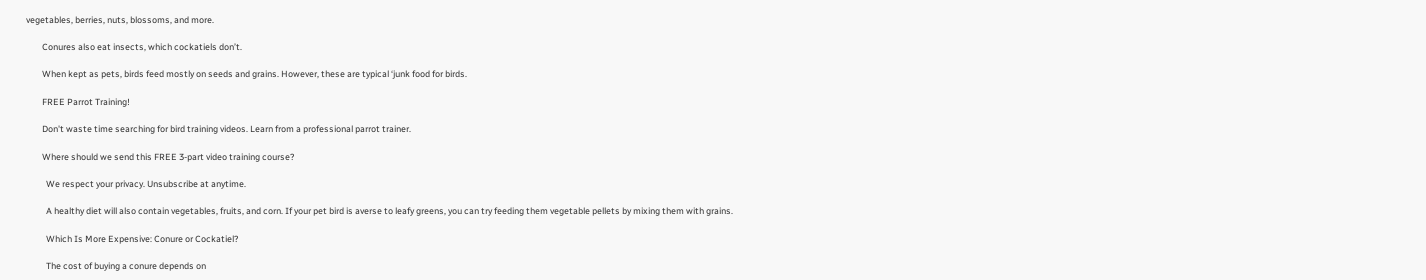vegetables, berries, nuts, blossoms, and more.

        Conures also eat insects, which cockatiels don’t.

        When kept as pets, birds feed mostly on seeds and grains. However, these are typical ‘junk food for birds.

        FREE Parrot Training!

        Don't waste time searching for bird training videos. Learn from a professional parrot trainer.

        Where should we send this FREE 3-part video training course?

          We respect your privacy. Unsubscribe at anytime.

          A healthy diet will also contain vegetables, fruits, and corn. If your pet bird is averse to leafy greens, you can try feeding them vegetable pellets by mixing them with grains.

          Which Is More Expensive: Conure or Cockatiel?

          The cost of buying a conure depends on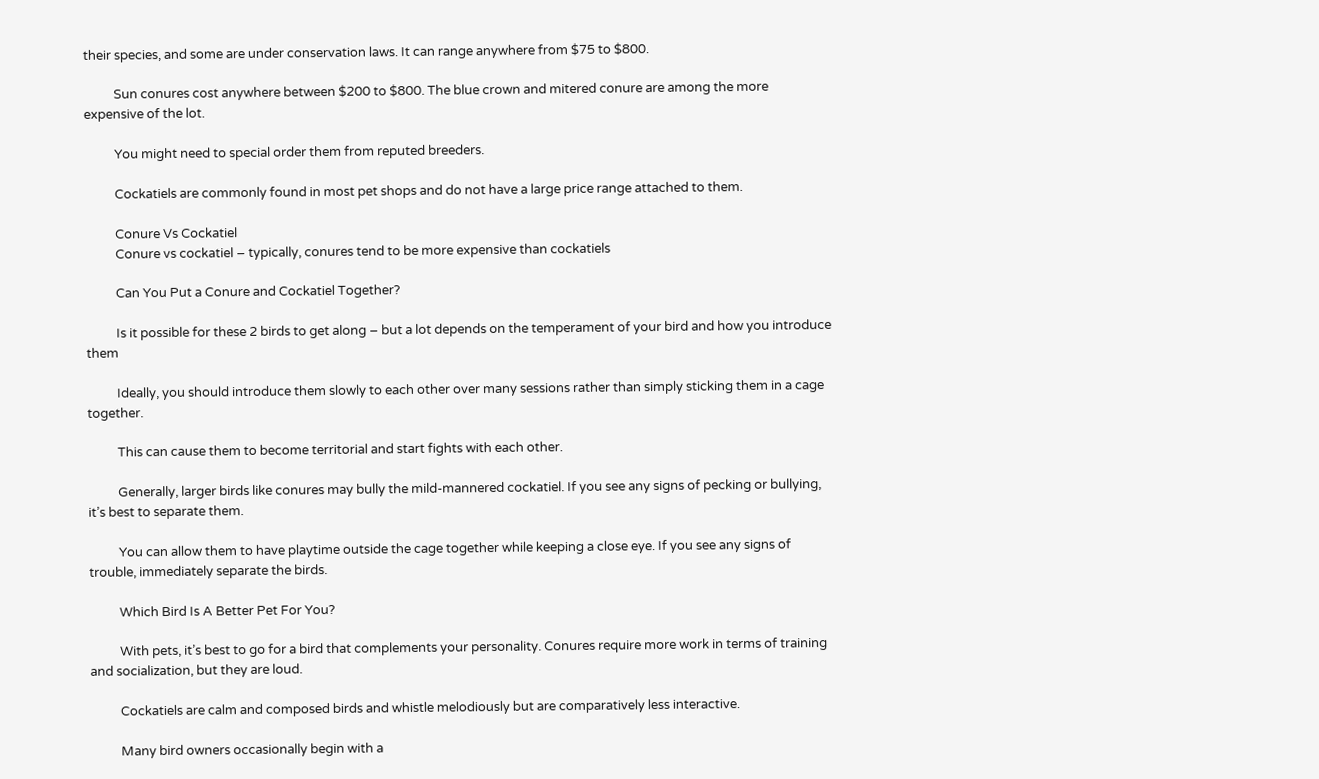their species, and some are under conservation laws. It can range anywhere from $75 to $800.

          Sun conures cost anywhere between $200 to $800. The blue crown and mitered conure are among the more expensive of the lot.

          You might need to special order them from reputed breeders.

          Cockatiels are commonly found in most pet shops and do not have a large price range attached to them.

          Conure Vs Cockatiel
          Conure vs cockatiel – typically, conures tend to be more expensive than cockatiels

          Can You Put a Conure and Cockatiel Together?

          Is it possible for these 2 birds to get along – but a lot depends on the temperament of your bird and how you introduce them

          Ideally, you should introduce them slowly to each other over many sessions rather than simply sticking them in a cage together.

          This can cause them to become territorial and start fights with each other.

          Generally, larger birds like conures may bully the mild-mannered cockatiel. If you see any signs of pecking or bullying, it’s best to separate them.

          You can allow them to have playtime outside the cage together while keeping a close eye. If you see any signs of trouble, immediately separate the birds.

          Which Bird Is A Better Pet For You?

          With pets, it’s best to go for a bird that complements your personality. Conures require more work in terms of training and socialization, but they are loud.

          Cockatiels are calm and composed birds and whistle melodiously but are comparatively less interactive.

          Many bird owners occasionally begin with a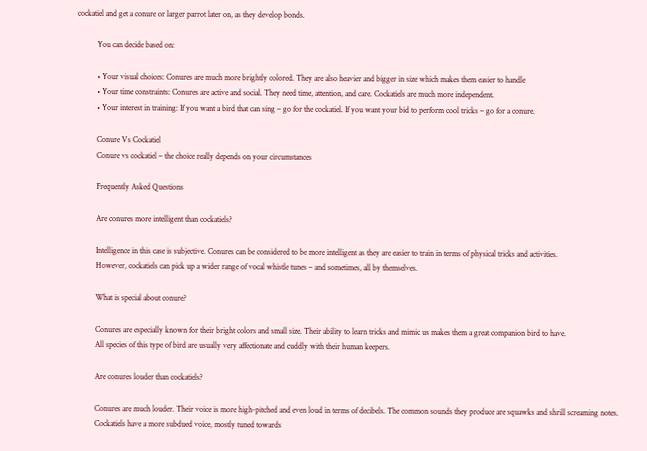cockatiel and get a conure or larger parrot later on, as they develop bonds.

          You can decide based on:

          • Your visual choices: Conures are much more brightly colored. They are also heavier and bigger in size which makes them easier to handle
          • Your time constraints: Conures are active and social. They need time, attention, and care. Cockatiels are much more independent.
          • Your interest in training: If you want a bird that can sing – go for the cockatiel. If you want your bid to perform cool tricks – go for a conure.

          Conure Vs Cockatiel
          Conure vs cockatiel – the choice really depends on your circumstances

          Frequently Asked Questions

          Are conures more intelligent than cockatiels?

          Intelligence in this case is subjective. Conures can be considered to be more intelligent as they are easier to train in terms of physical tricks and activities.
          However, cockatiels can pick up a wider range of vocal whistle tunes – and sometimes, all by themselves.

          What is special about conure?

          Conures are especially known for their bright colors and small size. Their ability to learn tricks and mimic us makes them a great companion bird to have.
          All species of this type of bird are usually very affectionate and cuddly with their human keepers.

          Are conures louder than cockatiels?

          Conures are much louder. Their voice is more high-pitched and even loud in terms of decibels. The common sounds they produce are squawks and shrill screaming notes.
          Cockatiels have a more subdued voice, mostly tuned towards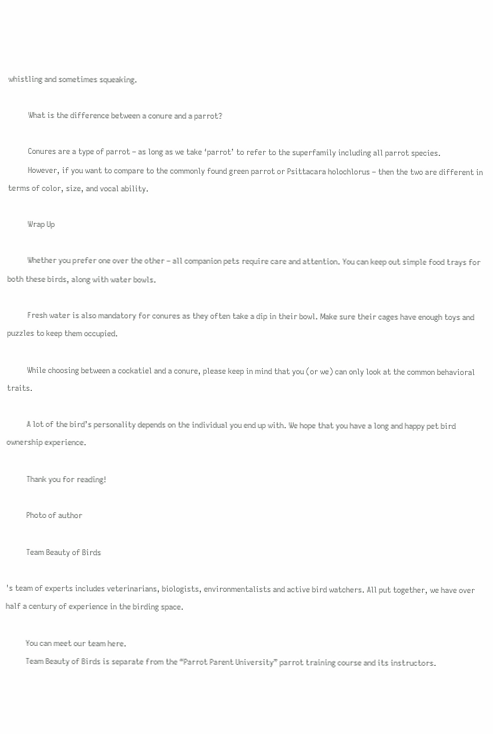whistling and sometimes squeaking.

          What is the difference between a conure and a parrot?

          Conures are a type of parrot – as long as we take ‘parrot’ to refer to the superfamily including all parrot species.
          However, if you want to compare to the commonly found green parrot or Psittacara holochlorus – then the two are different in terms of color, size, and vocal ability.

          Wrap Up

          Whether you prefer one over the other – all companion pets require care and attention. You can keep out simple food trays for both these birds, along with water bowls.

          Fresh water is also mandatory for conures as they often take a dip in their bowl. Make sure their cages have enough toys and puzzles to keep them occupied.

          While choosing between a cockatiel and a conure, please keep in mind that you (or we) can only look at the common behavioral traits.

          A lot of the bird’s personality depends on the individual you end up with. We hope that you have a long and happy pet bird ownership experience.

          Thank you for reading!

          Photo of author

          Team Beauty of Birds

's team of experts includes veterinarians, biologists, environmentalists and active bird watchers. All put together, we have over half a century of experience in the birding space.

          You can meet our team here.
          Team Beauty of Birds is separate from the “Parrot Parent University” parrot training course and its instructors.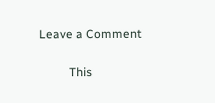Leave a Comment

          This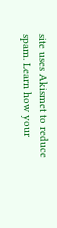site uses Akismet to reduce spam. Learn how your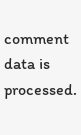comment data is processed.